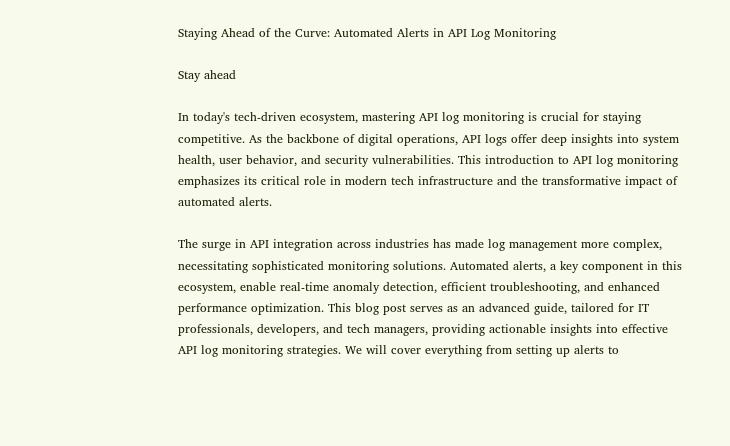Staying Ahead of the Curve: Automated Alerts in API Log Monitoring

Stay ahead

In today's tech-driven ecosystem, mastering API log monitoring is crucial for staying competitive. As the backbone of digital operations, API logs offer deep insights into system health, user behavior, and security vulnerabilities. This introduction to API log monitoring emphasizes its critical role in modern tech infrastructure and the transformative impact of automated alerts.

The surge in API integration across industries has made log management more complex, necessitating sophisticated monitoring solutions. Automated alerts, a key component in this ecosystem, enable real-time anomaly detection, efficient troubleshooting, and enhanced performance optimization. This blog post serves as an advanced guide, tailored for IT professionals, developers, and tech managers, providing actionable insights into effective API log monitoring strategies. We will cover everything from setting up alerts to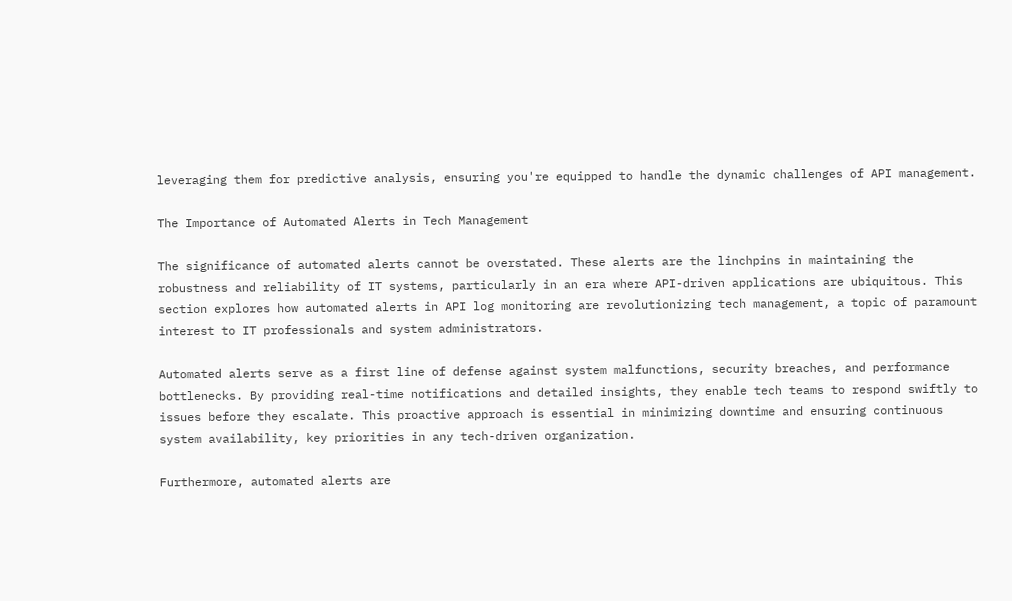leveraging them for predictive analysis, ensuring you're equipped to handle the dynamic challenges of API management.

The Importance of Automated Alerts in Tech Management

The significance of automated alerts cannot be overstated. These alerts are the linchpins in maintaining the robustness and reliability of IT systems, particularly in an era where API-driven applications are ubiquitous. This section explores how automated alerts in API log monitoring are revolutionizing tech management, a topic of paramount interest to IT professionals and system administrators.

Automated alerts serve as a first line of defense against system malfunctions, security breaches, and performance bottlenecks. By providing real-time notifications and detailed insights, they enable tech teams to respond swiftly to issues before they escalate. This proactive approach is essential in minimizing downtime and ensuring continuous system availability, key priorities in any tech-driven organization.

Furthermore, automated alerts are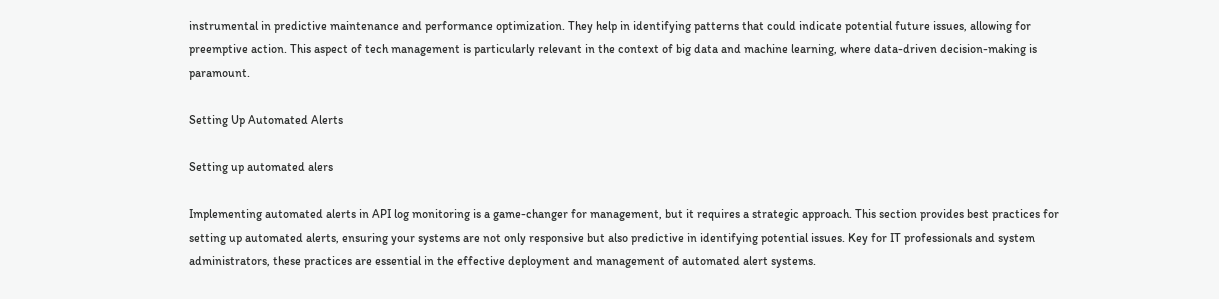instrumental in predictive maintenance and performance optimization. They help in identifying patterns that could indicate potential future issues, allowing for preemptive action. This aspect of tech management is particularly relevant in the context of big data and machine learning, where data-driven decision-making is paramount.

Setting Up Automated Alerts

Setting up automated alers

Implementing automated alerts in API log monitoring is a game-changer for management, but it requires a strategic approach. This section provides best practices for setting up automated alerts, ensuring your systems are not only responsive but also predictive in identifying potential issues. Key for IT professionals and system administrators, these practices are essential in the effective deployment and management of automated alert systems.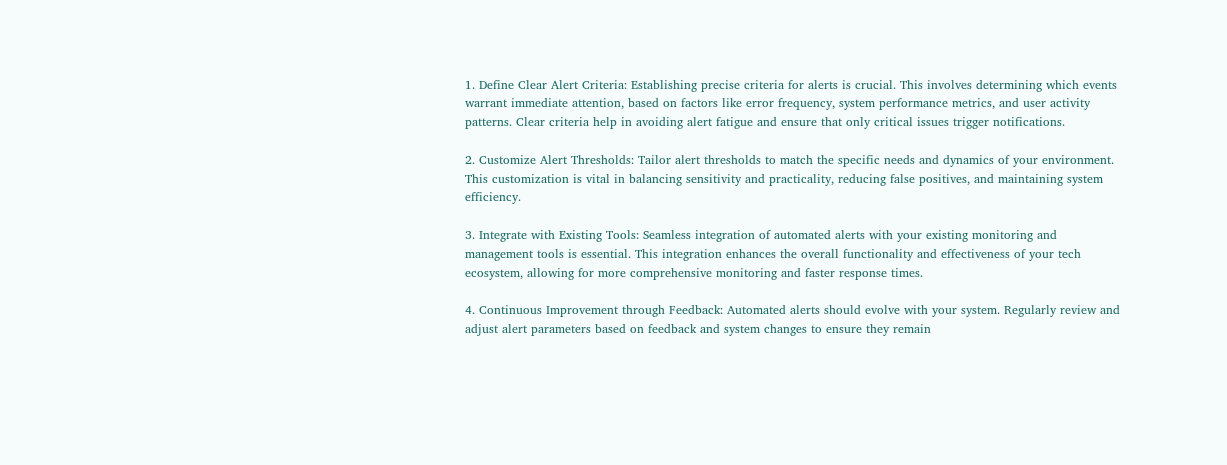1. Define Clear Alert Criteria: Establishing precise criteria for alerts is crucial. This involves determining which events warrant immediate attention, based on factors like error frequency, system performance metrics, and user activity patterns. Clear criteria help in avoiding alert fatigue and ensure that only critical issues trigger notifications.

2. Customize Alert Thresholds: Tailor alert thresholds to match the specific needs and dynamics of your environment. This customization is vital in balancing sensitivity and practicality, reducing false positives, and maintaining system efficiency.

3. Integrate with Existing Tools: Seamless integration of automated alerts with your existing monitoring and management tools is essential. This integration enhances the overall functionality and effectiveness of your tech ecosystem, allowing for more comprehensive monitoring and faster response times.

4. Continuous Improvement through Feedback: Automated alerts should evolve with your system. Regularly review and adjust alert parameters based on feedback and system changes to ensure they remain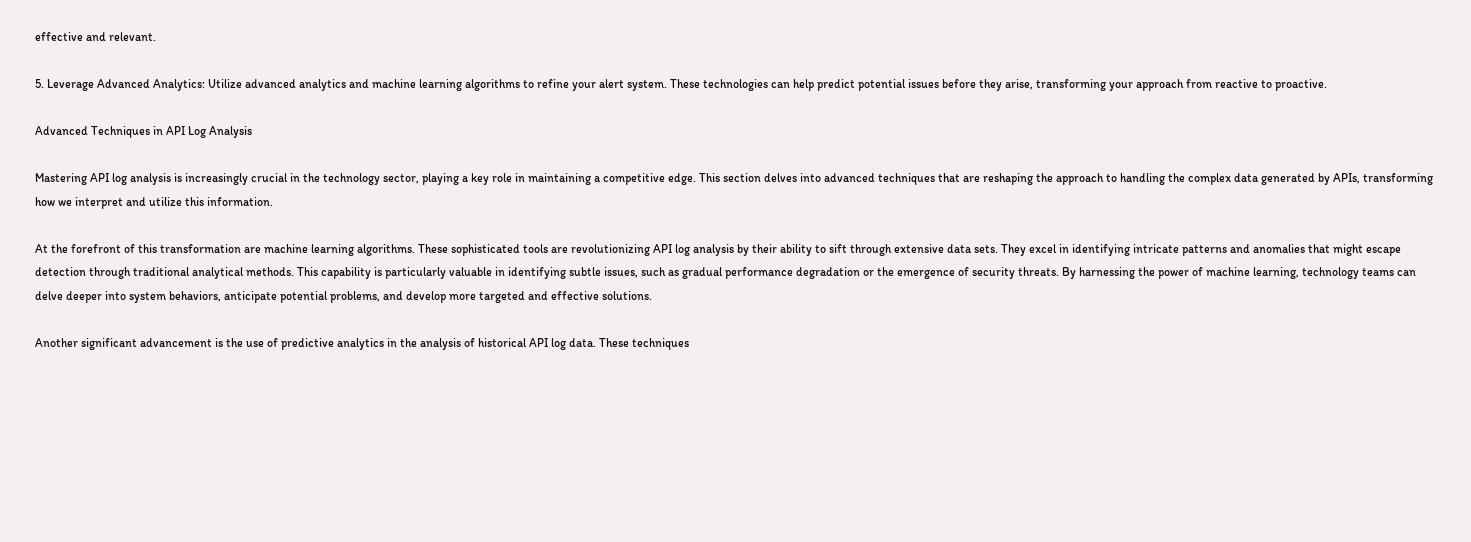effective and relevant.

5. Leverage Advanced Analytics: Utilize advanced analytics and machine learning algorithms to refine your alert system. These technologies can help predict potential issues before they arise, transforming your approach from reactive to proactive.

Advanced Techniques in API Log Analysis

Mastering API log analysis is increasingly crucial in the technology sector, playing a key role in maintaining a competitive edge. This section delves into advanced techniques that are reshaping the approach to handling the complex data generated by APIs, transforming how we interpret and utilize this information.

At the forefront of this transformation are machine learning algorithms. These sophisticated tools are revolutionizing API log analysis by their ability to sift through extensive data sets. They excel in identifying intricate patterns and anomalies that might escape detection through traditional analytical methods. This capability is particularly valuable in identifying subtle issues, such as gradual performance degradation or the emergence of security threats. By harnessing the power of machine learning, technology teams can delve deeper into system behaviors, anticipate potential problems, and develop more targeted and effective solutions.

Another significant advancement is the use of predictive analytics in the analysis of historical API log data. These techniques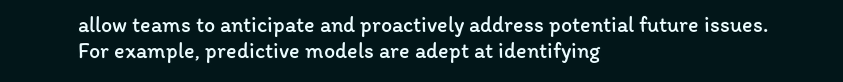allow teams to anticipate and proactively address potential future issues. For example, predictive models are adept at identifying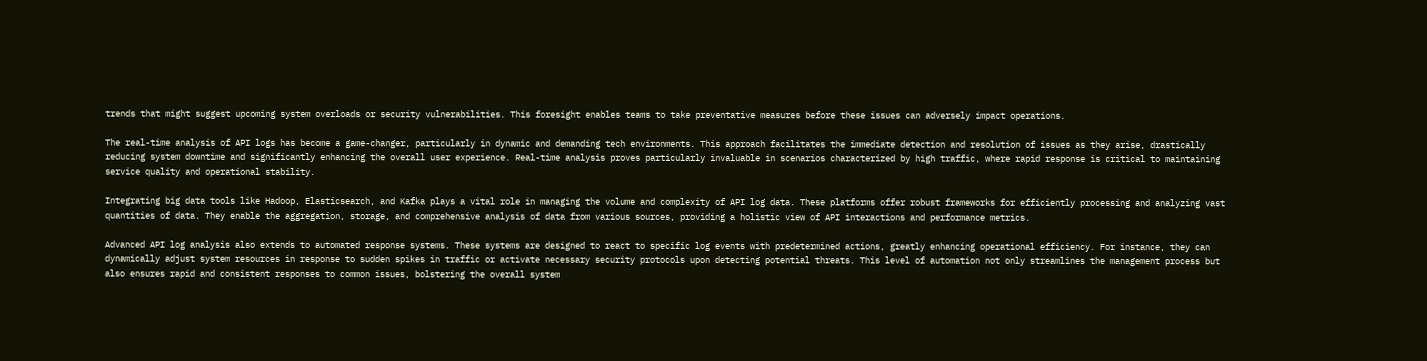trends that might suggest upcoming system overloads or security vulnerabilities. This foresight enables teams to take preventative measures before these issues can adversely impact operations.

The real-time analysis of API logs has become a game-changer, particularly in dynamic and demanding tech environments. This approach facilitates the immediate detection and resolution of issues as they arise, drastically reducing system downtime and significantly enhancing the overall user experience. Real-time analysis proves particularly invaluable in scenarios characterized by high traffic, where rapid response is critical to maintaining service quality and operational stability.

Integrating big data tools like Hadoop, Elasticsearch, and Kafka plays a vital role in managing the volume and complexity of API log data. These platforms offer robust frameworks for efficiently processing and analyzing vast quantities of data. They enable the aggregation, storage, and comprehensive analysis of data from various sources, providing a holistic view of API interactions and performance metrics.

Advanced API log analysis also extends to automated response systems. These systems are designed to react to specific log events with predetermined actions, greatly enhancing operational efficiency. For instance, they can dynamically adjust system resources in response to sudden spikes in traffic or activate necessary security protocols upon detecting potential threats. This level of automation not only streamlines the management process but also ensures rapid and consistent responses to common issues, bolstering the overall system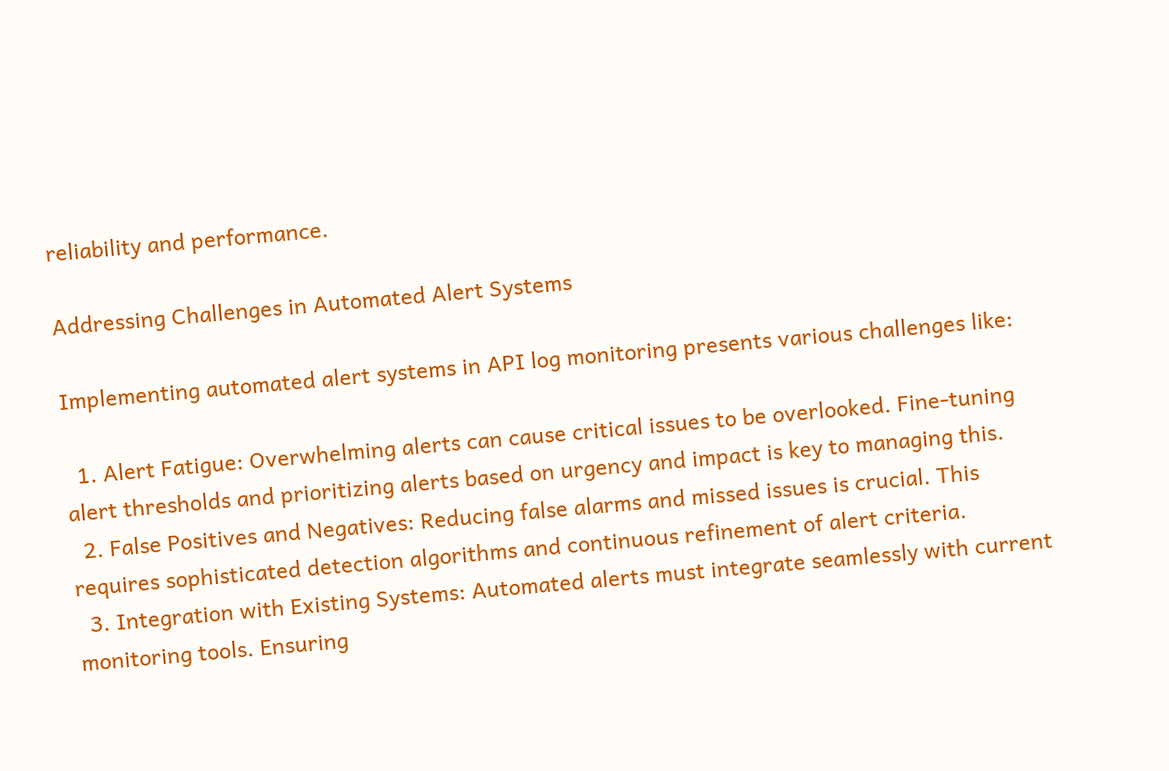reliability and performance.

Addressing Challenges in Automated Alert Systems

Implementing automated alert systems in API log monitoring presents various challenges like:

  1. Alert Fatigue: Overwhelming alerts can cause critical issues to be overlooked. Fine-tuning alert thresholds and prioritizing alerts based on urgency and impact is key to managing this.
  2. False Positives and Negatives: Reducing false alarms and missed issues is crucial. This requires sophisticated detection algorithms and continuous refinement of alert criteria.
  3. Integration with Existing Systems: Automated alerts must integrate seamlessly with current monitoring tools. Ensuring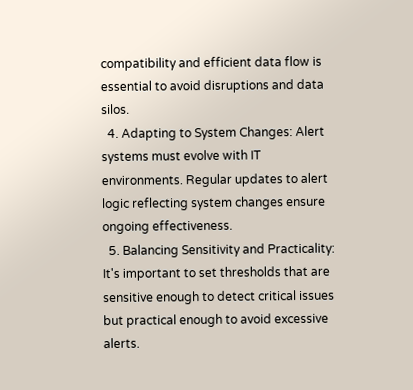compatibility and efficient data flow is essential to avoid disruptions and data silos.
  4. Adapting to System Changes: Alert systems must evolve with IT environments. Regular updates to alert logic reflecting system changes ensure ongoing effectiveness.
  5. Balancing Sensitivity and Practicality: It's important to set thresholds that are sensitive enough to detect critical issues but practical enough to avoid excessive alerts.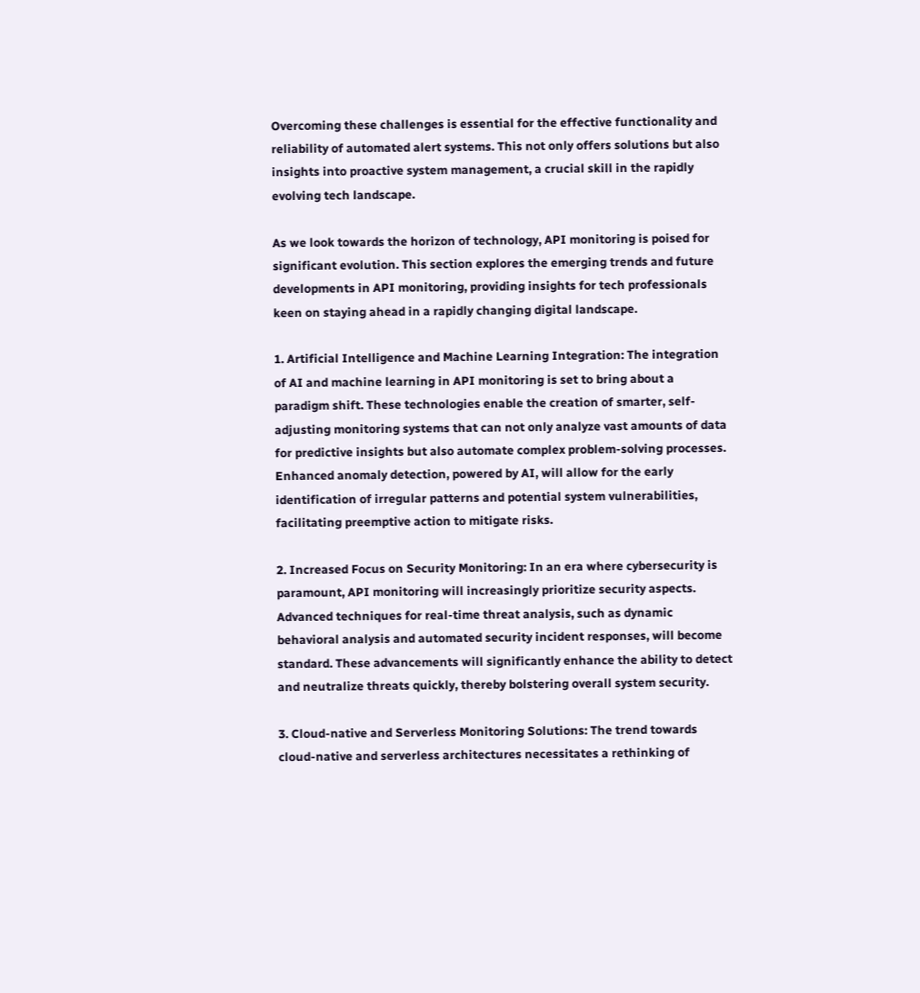Overcoming these challenges is essential for the effective functionality and reliability of automated alert systems. This not only offers solutions but also insights into proactive system management, a crucial skill in the rapidly evolving tech landscape.

As we look towards the horizon of technology, API monitoring is poised for significant evolution. This section explores the emerging trends and future developments in API monitoring, providing insights for tech professionals keen on staying ahead in a rapidly changing digital landscape.

1. Artificial Intelligence and Machine Learning Integration: The integration of AI and machine learning in API monitoring is set to bring about a paradigm shift. These technologies enable the creation of smarter, self-adjusting monitoring systems that can not only analyze vast amounts of data for predictive insights but also automate complex problem-solving processes. Enhanced anomaly detection, powered by AI, will allow for the early identification of irregular patterns and potential system vulnerabilities, facilitating preemptive action to mitigate risks.

2. Increased Focus on Security Monitoring: In an era where cybersecurity is paramount, API monitoring will increasingly prioritize security aspects. Advanced techniques for real-time threat analysis, such as dynamic behavioral analysis and automated security incident responses, will become standard. These advancements will significantly enhance the ability to detect and neutralize threats quickly, thereby bolstering overall system security.

3. Cloud-native and Serverless Monitoring Solutions: The trend towards cloud-native and serverless architectures necessitates a rethinking of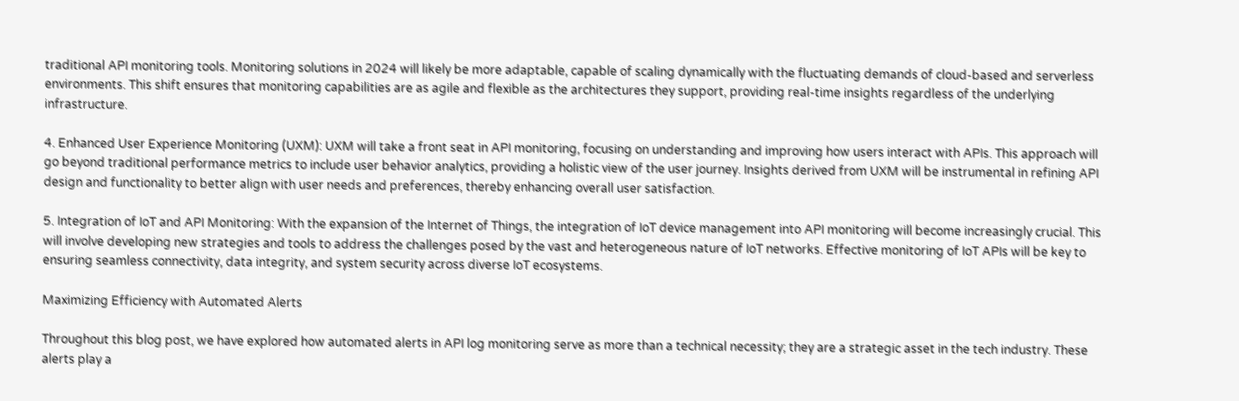traditional API monitoring tools. Monitoring solutions in 2024 will likely be more adaptable, capable of scaling dynamically with the fluctuating demands of cloud-based and serverless environments. This shift ensures that monitoring capabilities are as agile and flexible as the architectures they support, providing real-time insights regardless of the underlying infrastructure.

4. Enhanced User Experience Monitoring (UXM): UXM will take a front seat in API monitoring, focusing on understanding and improving how users interact with APIs. This approach will go beyond traditional performance metrics to include user behavior analytics, providing a holistic view of the user journey. Insights derived from UXM will be instrumental in refining API design and functionality to better align with user needs and preferences, thereby enhancing overall user satisfaction.

5. Integration of IoT and API Monitoring: With the expansion of the Internet of Things, the integration of IoT device management into API monitoring will become increasingly crucial. This will involve developing new strategies and tools to address the challenges posed by the vast and heterogeneous nature of IoT networks. Effective monitoring of IoT APIs will be key to ensuring seamless connectivity, data integrity, and system security across diverse IoT ecosystems.

Maximizing Efficiency with Automated Alerts

Throughout this blog post, we have explored how automated alerts in API log monitoring serve as more than a technical necessity; they are a strategic asset in the tech industry. These alerts play a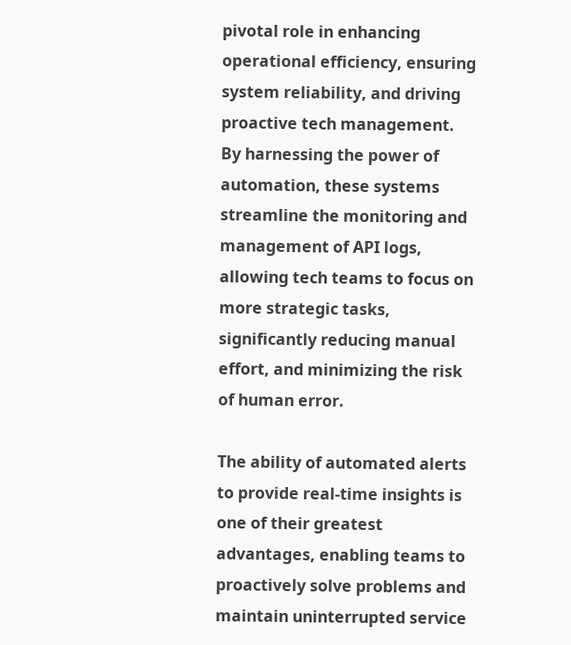pivotal role in enhancing operational efficiency, ensuring system reliability, and driving proactive tech management. By harnessing the power of automation, these systems streamline the monitoring and management of API logs, allowing tech teams to focus on more strategic tasks, significantly reducing manual effort, and minimizing the risk of human error.

The ability of automated alerts to provide real-time insights is one of their greatest advantages, enabling teams to proactively solve problems and maintain uninterrupted service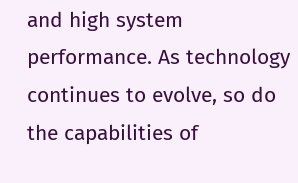and high system performance. As technology continues to evolve, so do the capabilities of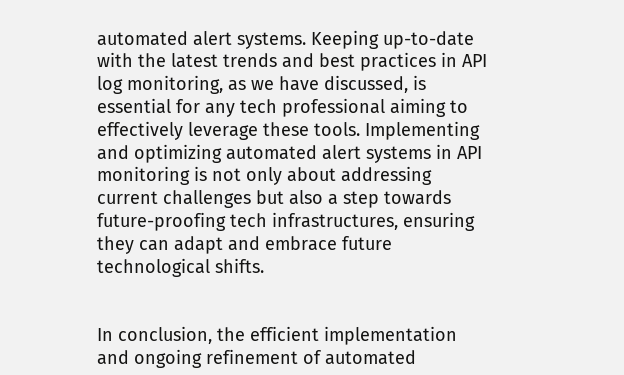automated alert systems. Keeping up-to-date with the latest trends and best practices in API log monitoring, as we have discussed, is essential for any tech professional aiming to effectively leverage these tools. Implementing and optimizing automated alert systems in API monitoring is not only about addressing current challenges but also a step towards future-proofing tech infrastructures, ensuring they can adapt and embrace future technological shifts.


In conclusion, the efficient implementation and ongoing refinement of automated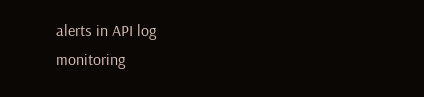alerts in API log monitoring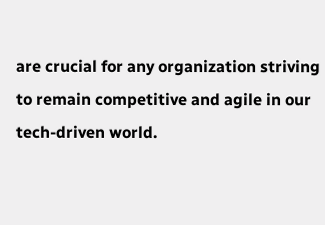are crucial for any organization striving to remain competitive and agile in our tech-driven world.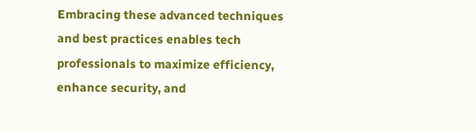Embracing these advanced techniques and best practices enables tech professionals to maximize efficiency, enhance security, and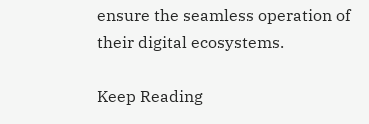ensure the seamless operation of their digital ecosystems.

Keep Reading